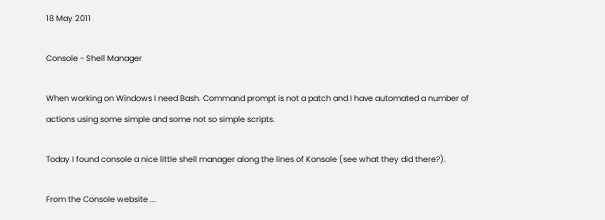18 May 2011

Console - Shell Manager

When working on Windows I need Bash. Command prompt is not a patch and I have automated a number of actions using some simple and some not so simple scripts.

Today I found console a nice little shell manager along the lines of Konsole (see what they did there?).

From the Console website ...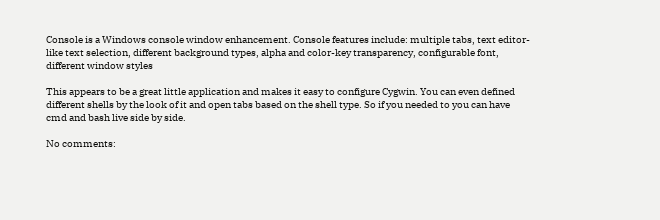Console is a Windows console window enhancement. Console features include: multiple tabs, text editor-like text selection, different background types, alpha and color-key transparency, configurable font, different window styles

This appears to be a great little application and makes it easy to configure Cygwin. You can even defined different shells by the look of it and open tabs based on the shell type. So if you needed to you can have cmd and bash live side by side.

No comments: